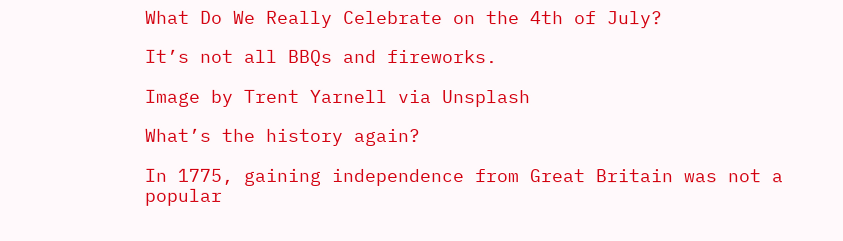What Do We Really Celebrate on the 4th of July?

It’s not all BBQs and fireworks.

Image by Trent Yarnell via Unsplash

What’s the history again?

In 1775, gaining independence from Great Britain was not a popular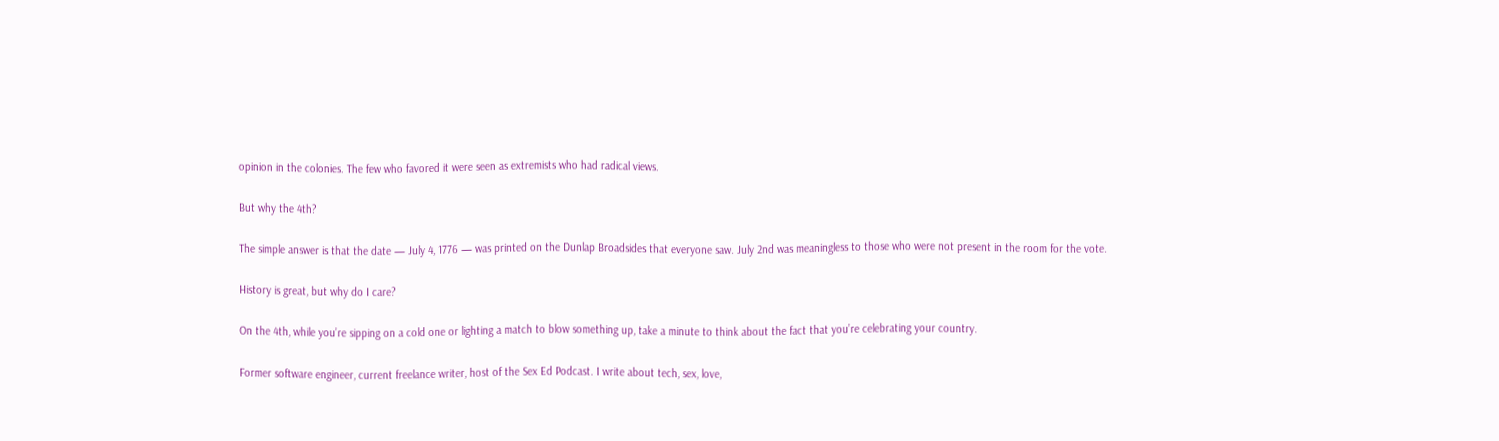opinion in the colonies. The few who favored it were seen as extremists who had radical views.

But why the 4th?

The simple answer is that the date — July 4, 1776 — was printed on the Dunlap Broadsides that everyone saw. July 2nd was meaningless to those who were not present in the room for the vote.

History is great, but why do I care?

On the 4th, while you’re sipping on a cold one or lighting a match to blow something up, take a minute to think about the fact that you’re celebrating your country.

Former software engineer, current freelance writer, host of the Sex Ed Podcast. I write about tech, sex, love,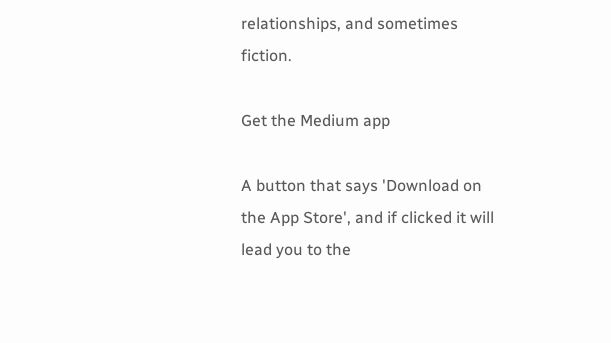relationships, and sometimes fiction.

Get the Medium app

A button that says 'Download on the App Store', and if clicked it will lead you to the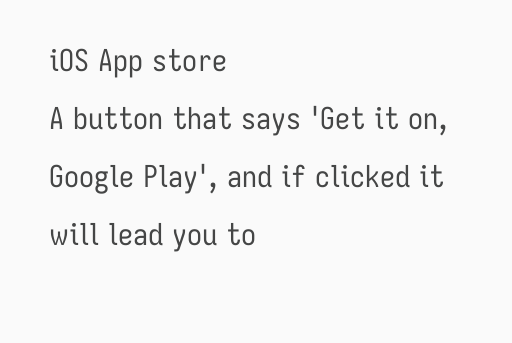iOS App store
A button that says 'Get it on, Google Play', and if clicked it will lead you to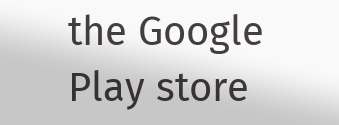the Google Play store